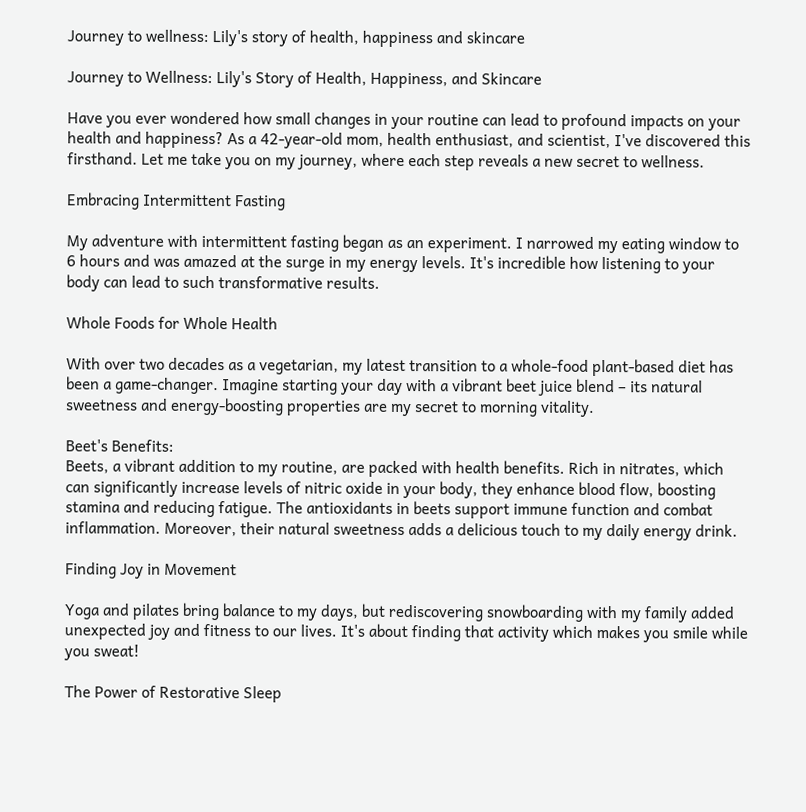Journey to wellness: Lily's story of health, happiness and skincare

Journey to Wellness: Lily's Story of Health, Happiness, and Skincare

Have you ever wondered how small changes in your routine can lead to profound impacts on your health and happiness? As a 42-year-old mom, health enthusiast, and scientist, I've discovered this firsthand. Let me take you on my journey, where each step reveals a new secret to wellness.

Embracing Intermittent Fasting

My adventure with intermittent fasting began as an experiment. I narrowed my eating window to 6 hours and was amazed at the surge in my energy levels. It's incredible how listening to your body can lead to such transformative results.

Whole Foods for Whole Health

With over two decades as a vegetarian, my latest transition to a whole-food plant-based diet has been a game-changer. Imagine starting your day with a vibrant beet juice blend – its natural sweetness and energy-boosting properties are my secret to morning vitality.

Beet's Benefits:
Beets, a vibrant addition to my routine, are packed with health benefits. Rich in nitrates, which can significantly increase levels of nitric oxide in your body, they enhance blood flow, boosting stamina and reducing fatigue. The antioxidants in beets support immune function and combat inflammation. Moreover, their natural sweetness adds a delicious touch to my daily energy drink.

Finding Joy in Movement

Yoga and pilates bring balance to my days, but rediscovering snowboarding with my family added unexpected joy and fitness to our lives. It's about finding that activity which makes you smile while you sweat!

The Power of Restorative Sleep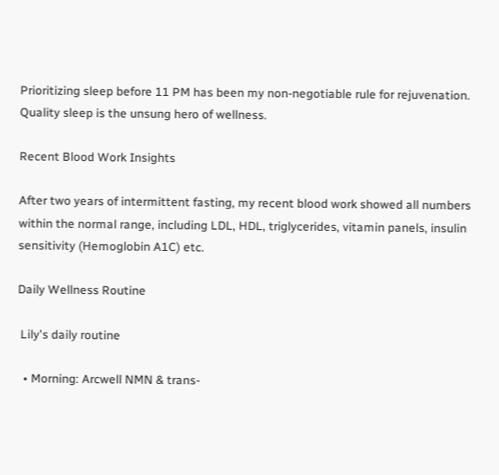Prioritizing sleep before 11 PM has been my non-negotiable rule for rejuvenation. Quality sleep is the unsung hero of wellness.

Recent Blood Work Insights

After two years of intermittent fasting, my recent blood work showed all numbers within the normal range, including LDL, HDL, triglycerides, vitamin panels, insulin sensitivity (Hemoglobin A1C) etc.

Daily Wellness Routine

 Lily's daily routine

  • Morning: Arcwell NMN & trans-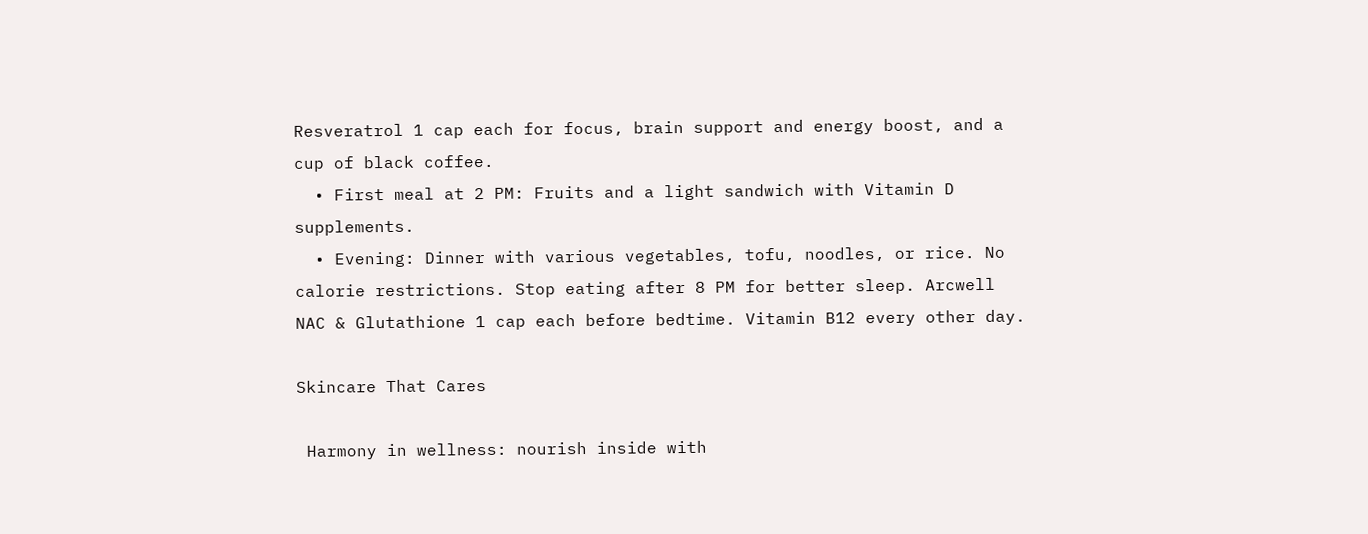Resveratrol 1 cap each for focus, brain support and energy boost, and a cup of black coffee.
  • First meal at 2 PM: Fruits and a light sandwich with Vitamin D supplements.
  • Evening: Dinner with various vegetables, tofu, noodles, or rice. No calorie restrictions. Stop eating after 8 PM for better sleep. Arcwell NAC & Glutathione 1 cap each before bedtime. Vitamin B12 every other day.

Skincare That Cares

 Harmony in wellness: nourish inside with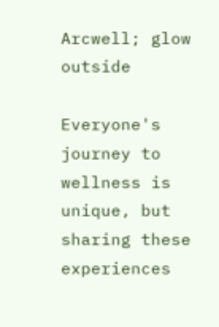Arcwell; glow outside

Everyone's journey to wellness is unique, but sharing these experiences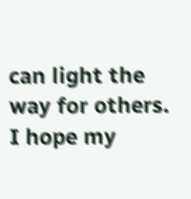can light the way for others. I hope my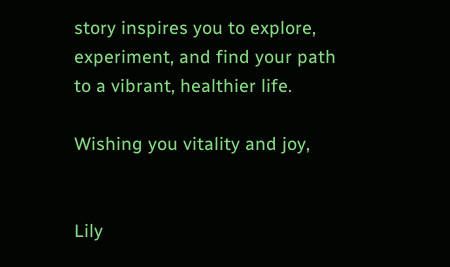story inspires you to explore, experiment, and find your path to a vibrant, healthier life.

Wishing you vitality and joy,


Lily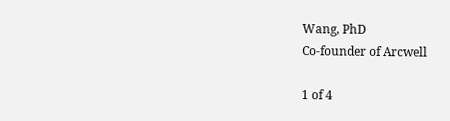Wang, PhD
Co-founder of Arcwell

1 of 4